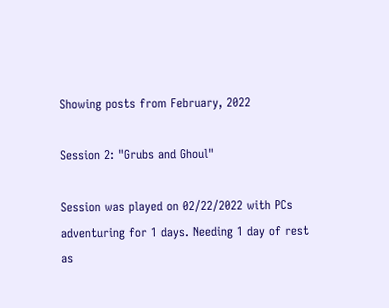Showing posts from February, 2022

Session 2: "Grubs and Ghoul"

Session was played on 02/22/2022 with PCs adventuring for 1 days. Needing 1 day of rest as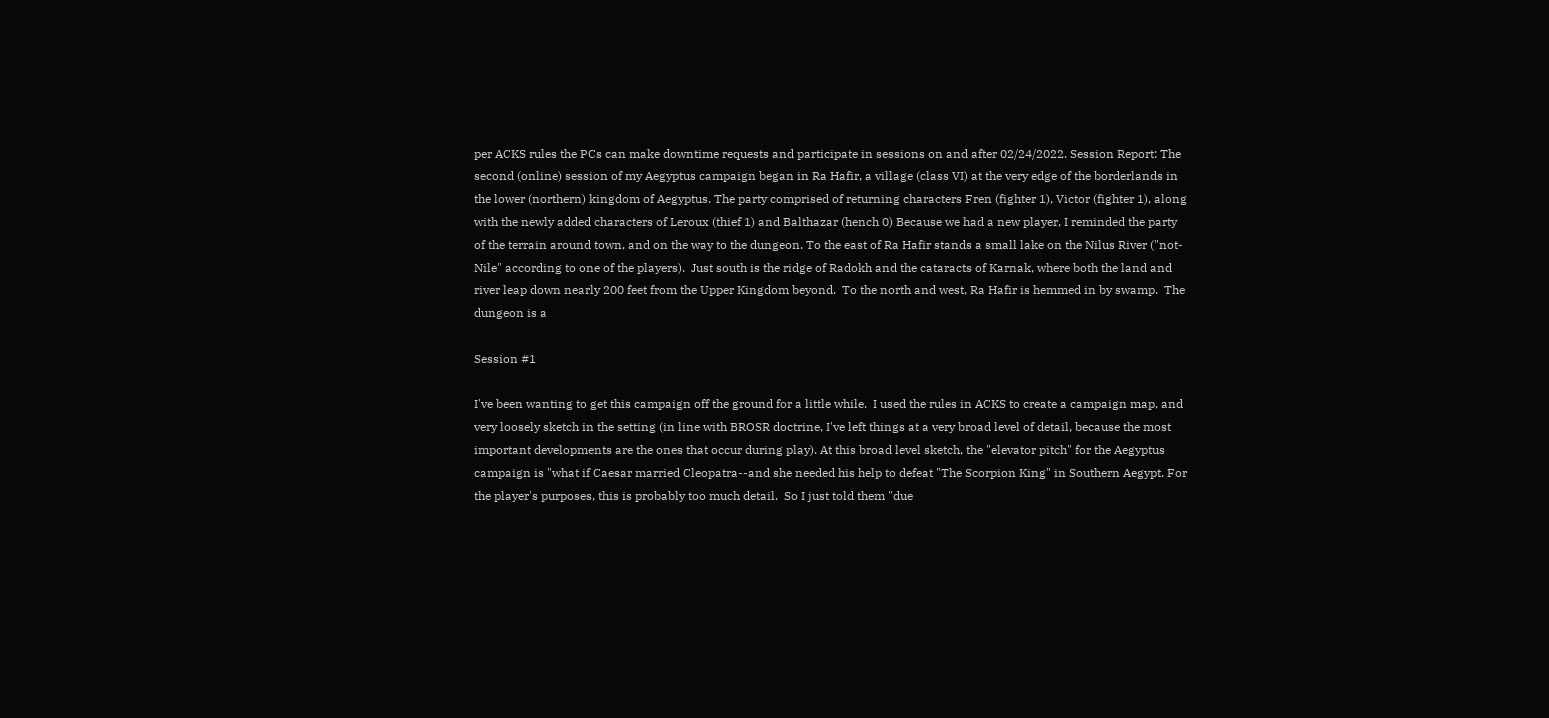per ACKS rules the PCs can make downtime requests and participate in sessions on and after 02/24/2022. Session Report: The second (online) session of my Aegyptus campaign began in Ra Hafir, a village (class VI) at the very edge of the borderlands in the lower (northern) kingdom of Aegyptus. The party comprised of returning characters Fren (fighter 1), Victor (fighter 1), along with the newly added characters of Leroux (thief 1) and Balthazar (hench 0) Because we had a new player, I reminded the party of the terrain around town, and on the way to the dungeon. To the east of Ra Hafir stands a small lake on the Nilus River ("not-Nile" according to one of the players).  Just south is the ridge of Radokh and the cataracts of Karnak, where both the land and river leap down nearly 200 feet from the Upper Kingdom beyond.  To the north and west, Ra Hafir is hemmed in by swamp.  The dungeon is a

Session #1

I've been wanting to get this campaign off the ground for a little while.  I used the rules in ACKS to create a campaign map, and very loosely sketch in the setting (in line with BROSR doctrine, I've left things at a very broad level of detail, because the most important developments are the ones that occur during play). At this broad level sketch, the "elevator pitch" for the Aegyptus campaign is "what if Caesar married Cleopatra--and she needed his help to defeat "The Scorpion King" in Southern Aegypt. For the player's purposes, this is probably too much detail.  So I just told them "due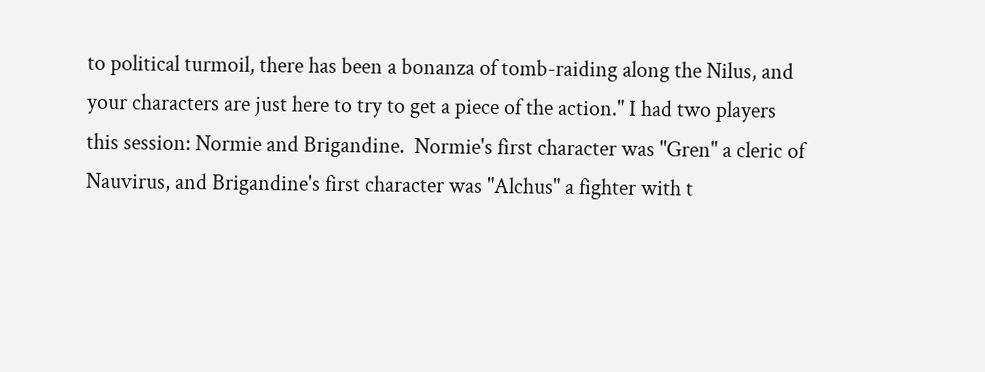to political turmoil, there has been a bonanza of tomb-raiding along the Nilus, and your characters are just here to try to get a piece of the action." I had two players this session: Normie and Brigandine.  Normie's first character was "Gren" a cleric of Nauvirus, and Brigandine's first character was "Alchus" a fighter with t